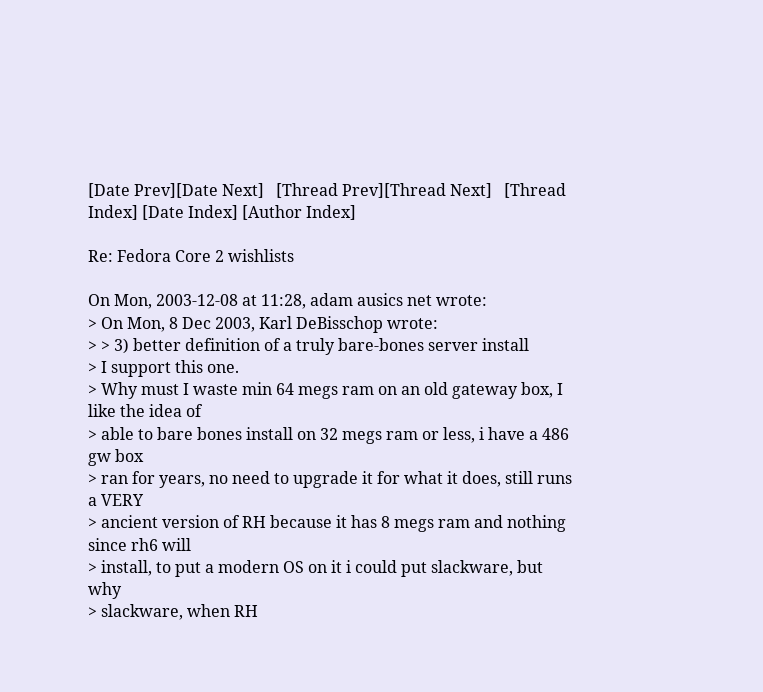[Date Prev][Date Next]   [Thread Prev][Thread Next]   [Thread Index] [Date Index] [Author Index]

Re: Fedora Core 2 wishlists

On Mon, 2003-12-08 at 11:28, adam ausics net wrote:
> On Mon, 8 Dec 2003, Karl DeBisschop wrote:
> > 3) better definition of a truly bare-bones server install
> I support this one.
> Why must I waste min 64 megs ram on an old gateway box, I like the idea of
> able to bare bones install on 32 megs ram or less, i have a 486 gw box
> ran for years, no need to upgrade it for what it does, still runs a VERY
> ancient version of RH because it has 8 megs ram and nothing since rh6 will
> install, to put a modern OS on it i could put slackware, but why
> slackware, when RH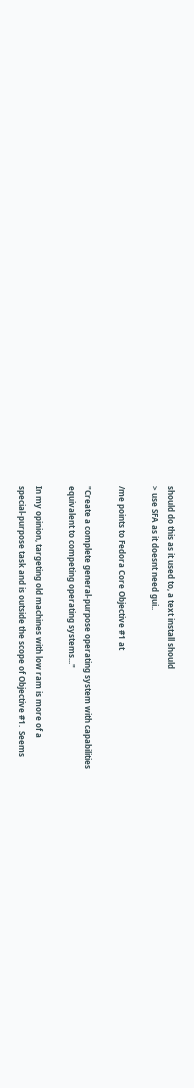should do this as it used to, a text install should
> use SFA as it doesnt need gui..

/me points to Fedora Core Objective #1 at

"Create a complete general-purpose operating system with capabilities
equivalent to competing operating systems..."

In my opinion, targeting old machines with low ram is more of a
special-purpose task and is outside the scope of Objective #1.  Seems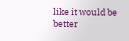like it would be better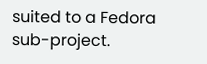suited to a Fedora sub-project.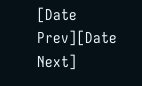[Date Prev][Date Next]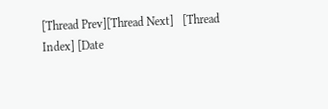[Thread Prev][Thread Next]   [Thread Index] [Date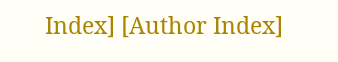Index] [Author Index]